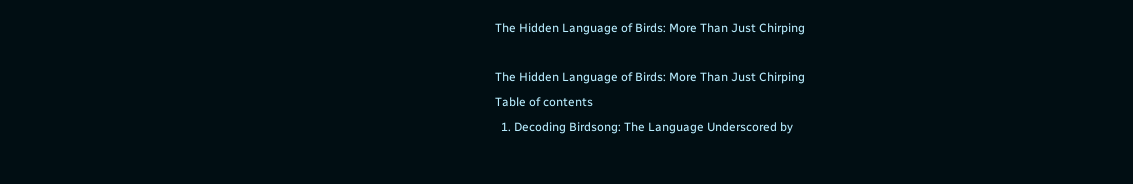The Hidden Language of Birds: More Than Just Chirping

The Hidden Language of Birds: More Than Just Chirping
Table of contents
  1. Decoding Birdsong: The Language Underscored by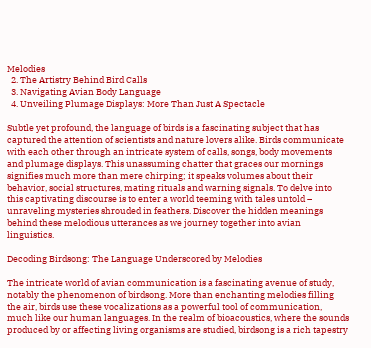Melodies
  2. The Artistry Behind Bird Calls
  3. Navigating Avian Body Language
  4. Unveiling Plumage Displays: More Than Just A Spectacle

Subtle yet profound, the language of birds is a fascinating subject that has captured the attention of scientists and nature lovers alike. Birds communicate with each other through an intricate system of calls, songs, body movements and plumage displays. This unassuming chatter that graces our mornings signifies much more than mere chirping; it speaks volumes about their behavior, social structures, mating rituals and warning signals. To delve into this captivating discourse is to enter a world teeming with tales untold – unraveling mysteries shrouded in feathers. Discover the hidden meanings behind these melodious utterances as we journey together into avian linguistics.

Decoding Birdsong: The Language Underscored by Melodies

The intricate world of avian communication is a fascinating avenue of study, notably the phenomenon of birdsong. More than enchanting melodies filling the air, birds use these vocalizations as a powerful tool of communication, much like our human languages. In the realm of bioacoustics, where the sounds produced by or affecting living organisms are studied, birdsong is a rich tapestry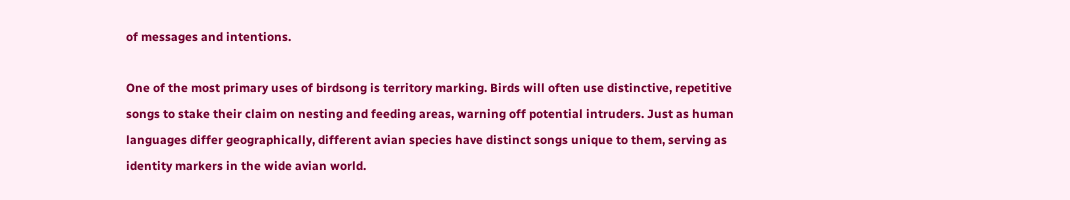of messages and intentions.

One of the most primary uses of birdsong is territory marking. Birds will often use distinctive, repetitive songs to stake their claim on nesting and feeding areas, warning off potential intruders. Just as human languages differ geographically, different avian species have distinct songs unique to them, serving as identity markers in the wide avian world.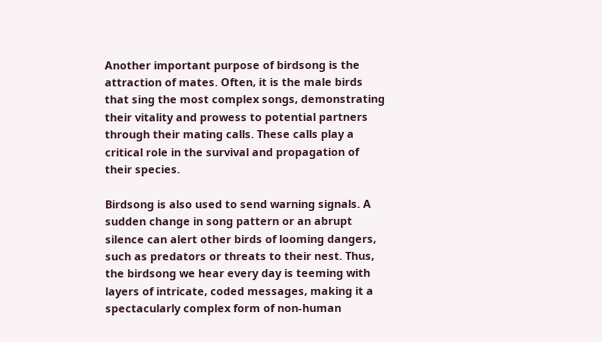Another important purpose of birdsong is the attraction of mates. Often, it is the male birds that sing the most complex songs, demonstrating their vitality and prowess to potential partners through their mating calls. These calls play a critical role in the survival and propagation of their species.

Birdsong is also used to send warning signals. A sudden change in song pattern or an abrupt silence can alert other birds of looming dangers, such as predators or threats to their nest. Thus, the birdsong we hear every day is teeming with layers of intricate, coded messages, making it a spectacularly complex form of non-human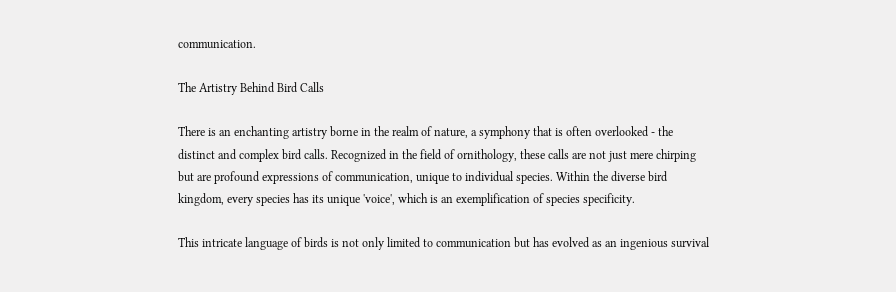communication.

The Artistry Behind Bird Calls

There is an enchanting artistry borne in the realm of nature, a symphony that is often overlooked - the distinct and complex bird calls. Recognized in the field of ornithology, these calls are not just mere chirping but are profound expressions of communication, unique to individual species. Within the diverse bird kingdom, every species has its unique 'voice', which is an exemplification of species specificity.

This intricate language of birds is not only limited to communication but has evolved as an ingenious survival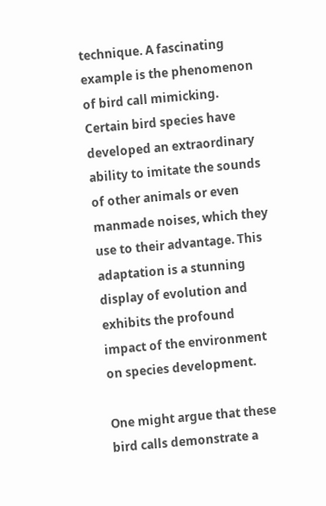technique. A fascinating example is the phenomenon of bird call mimicking. Certain bird species have developed an extraordinary ability to imitate the sounds of other animals or even manmade noises, which they use to their advantage. This adaptation is a stunning display of evolution and exhibits the profound impact of the environment on species development.

One might argue that these bird calls demonstrate a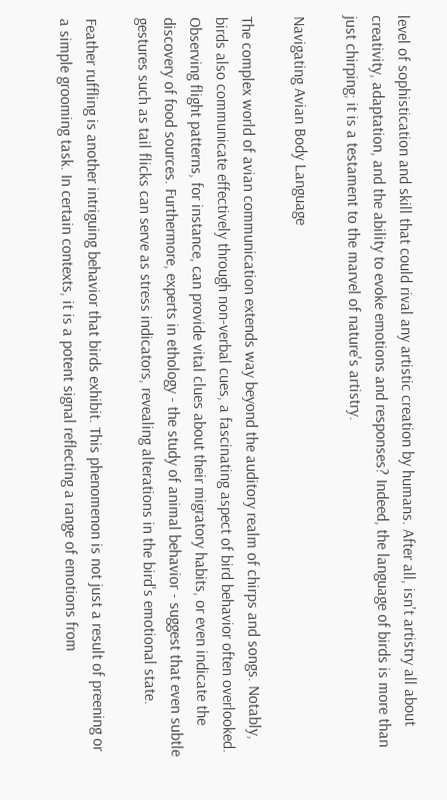level of sophistication and skill that could rival any artistic creation by humans. After all, isn't artistry all about creativity, adaptation, and the ability to evoke emotions and responses? Indeed, the language of birds is more than just chirping; it is a testament to the marvel of nature's artistry.

Navigating Avian Body Language

The complex world of avian communication extends way beyond the auditory realm of chirps and songs. Notably, birds also communicate effectively through non-verbal cues, a fascinating aspect of bird behavior often overlooked. Observing flight patterns, for instance, can provide vital clues about their migratory habits, or even indicate the discovery of food sources. Furthermore, experts in ethology - the study of animal behavior - suggest that even subtle gestures such as tail flicks can serve as stress indicators, revealing alterations in the bird's emotional state.

Feather ruffling is another intriguing behavior that birds exhibit. This phenomenon is not just a result of preening or a simple grooming task. In certain contexts, it is a potent signal reflecting a range of emotions from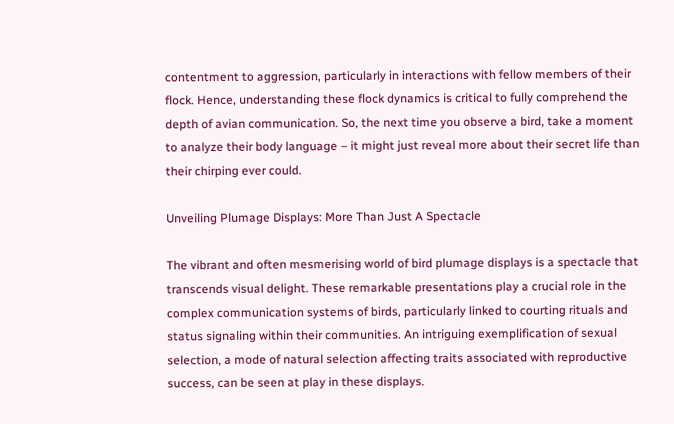contentment to aggression, particularly in interactions with fellow members of their flock. Hence, understanding these flock dynamics is critical to fully comprehend the depth of avian communication. So, the next time you observe a bird, take a moment to analyze their body language – it might just reveal more about their secret life than their chirping ever could.

Unveiling Plumage Displays: More Than Just A Spectacle

The vibrant and often mesmerising world of bird plumage displays is a spectacle that transcends visual delight. These remarkable presentations play a crucial role in the complex communication systems of birds, particularly linked to courting rituals and status signaling within their communities. An intriguing exemplification of sexual selection, a mode of natural selection affecting traits associated with reproductive success, can be seen at play in these displays.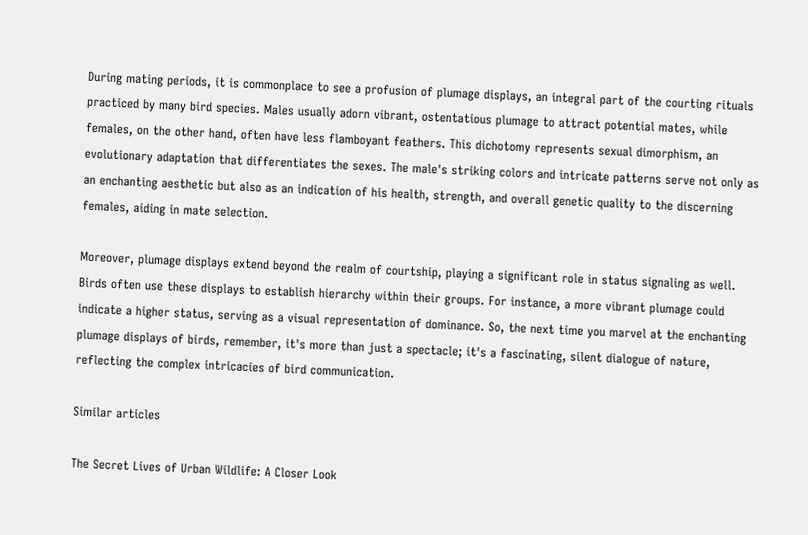During mating periods, it is commonplace to see a profusion of plumage displays, an integral part of the courting rituals practiced by many bird species. Males usually adorn vibrant, ostentatious plumage to attract potential mates, while females, on the other hand, often have less flamboyant feathers. This dichotomy represents sexual dimorphism, an evolutionary adaptation that differentiates the sexes. The male's striking colors and intricate patterns serve not only as an enchanting aesthetic but also as an indication of his health, strength, and overall genetic quality to the discerning females, aiding in mate selection.

Moreover, plumage displays extend beyond the realm of courtship, playing a significant role in status signaling as well. Birds often use these displays to establish hierarchy within their groups. For instance, a more vibrant plumage could indicate a higher status, serving as a visual representation of dominance. So, the next time you marvel at the enchanting plumage displays of birds, remember, it's more than just a spectacle; it's a fascinating, silent dialogue of nature, reflecting the complex intricacies of bird communication.

Similar articles

The Secret Lives of Urban Wildlife: A Closer Look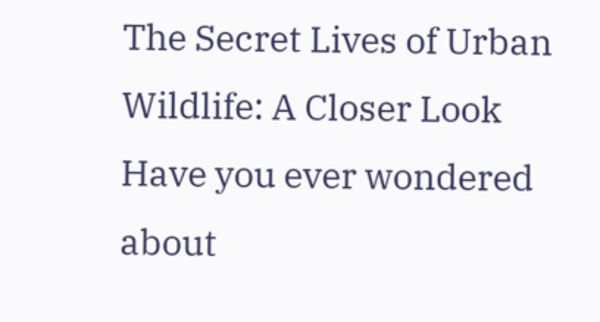The Secret Lives of Urban Wildlife: A Closer Look
Have you ever wondered about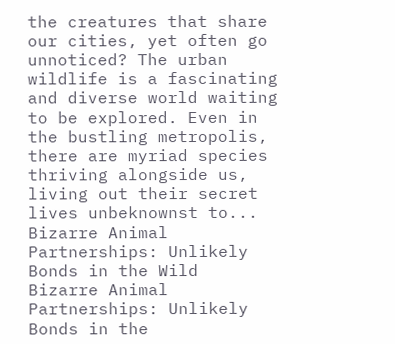the creatures that share our cities, yet often go unnoticed? The urban wildlife is a fascinating and diverse world waiting to be explored. Even in the bustling metropolis, there are myriad species thriving alongside us, living out their secret lives unbeknownst to...
Bizarre Animal Partnerships: Unlikely Bonds in the Wild
Bizarre Animal Partnerships: Unlikely Bonds in the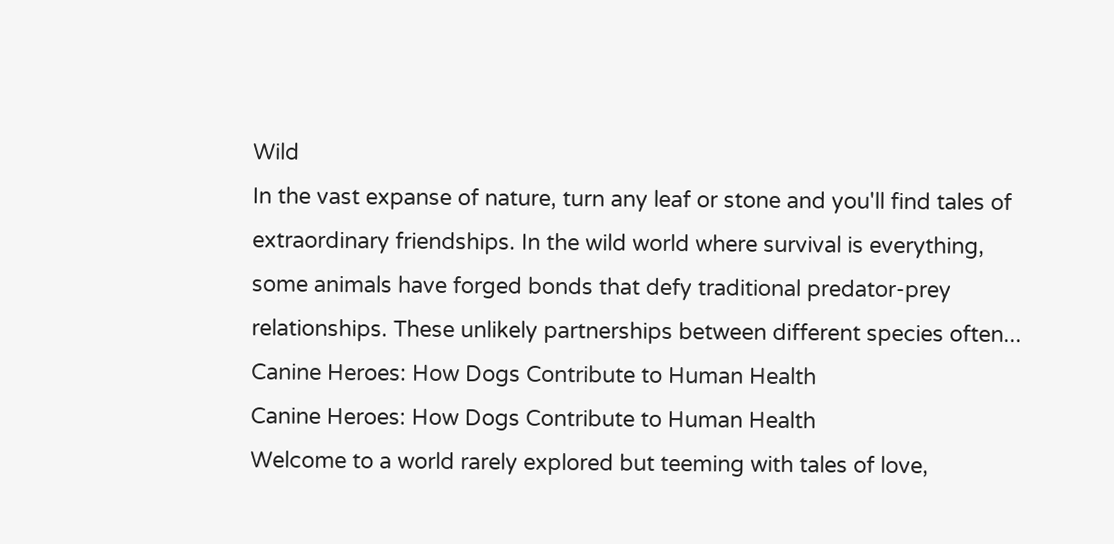Wild
In the vast expanse of nature, turn any leaf or stone and you'll find tales of extraordinary friendships. In the wild world where survival is everything, some animals have forged bonds that defy traditional predator-prey relationships. These unlikely partnerships between different species often...
Canine Heroes: How Dogs Contribute to Human Health
Canine Heroes: How Dogs Contribute to Human Health
Welcome to a world rarely explored but teeming with tales of love,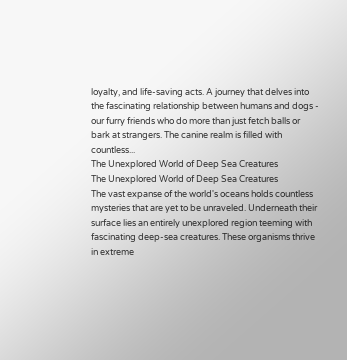loyalty, and life-saving acts. A journey that delves into the fascinating relationship between humans and dogs - our furry friends who do more than just fetch balls or bark at strangers. The canine realm is filled with countless...
The Unexplored World of Deep Sea Creatures
The Unexplored World of Deep Sea Creatures
The vast expanse of the world's oceans holds countless mysteries that are yet to be unraveled. Underneath their surface lies an entirely unexplored region teeming with fascinating deep-sea creatures. These organisms thrive in extreme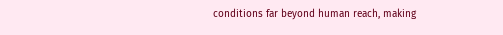conditions far beyond human reach, making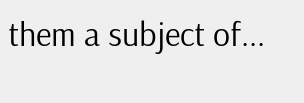them a subject of...